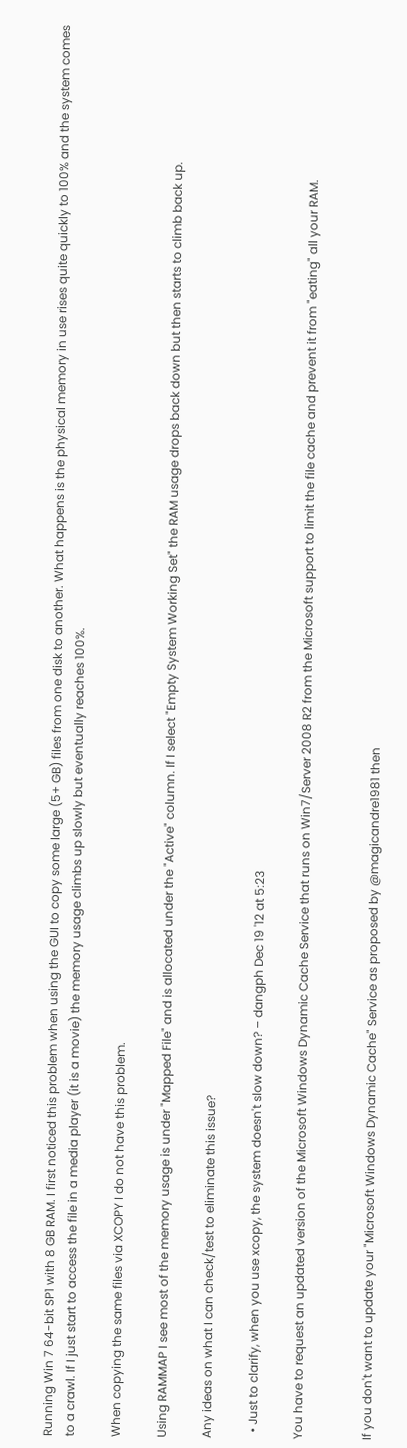Running Win 7 64-bit SP1 with 8 GB RAM. I first noticed this problem when using the GUI to copy some large (5+ GB) files from one disk to another. What happens is the physical memory in use rises quite quickly to 100% and the system comes to a crawl. If I just start to access the file in a media player (it is a movie) the memory usage climbs up slowly but eventually reaches 100%.

When copying the same files via XCOPY I do not have this problem.

Using RAMMAP I see most of the memory usage is under "Mapped File" and is allocated under the "Active" column. If I select "Empty System Working Set" the RAM usage drops back down but then starts to climb back up.

Any ideas on what I can check/test to eliminate this issue?

  • Just to clarify, when you use xcopy, the system doesn't slow down? – dangph Dec 19 '12 at 5:23

You have to request an updated version of the Microsoft Windows Dynamic Cache Service that runs on Win7/Server 2008 R2 from the Microsoft support to limit the file cache and prevent it from "eating" all your RAM.


If you don't want to update your "Microsoft Windows Dynamic Cache" Service as proposed by @magicandre1981 then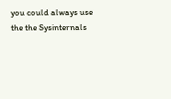you could always use the the Sysinternals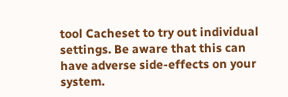tool Cacheset to try out individual settings. Be aware that this can have adverse side-effects on your system.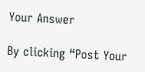Your Answer

By clicking “Post Your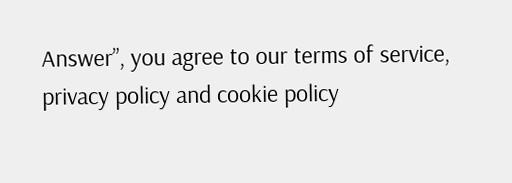Answer”, you agree to our terms of service, privacy policy and cookie policy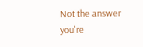Not the answer you're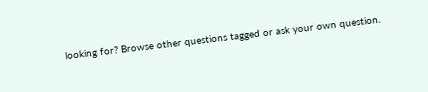looking for? Browse other questions tagged or ask your own question.